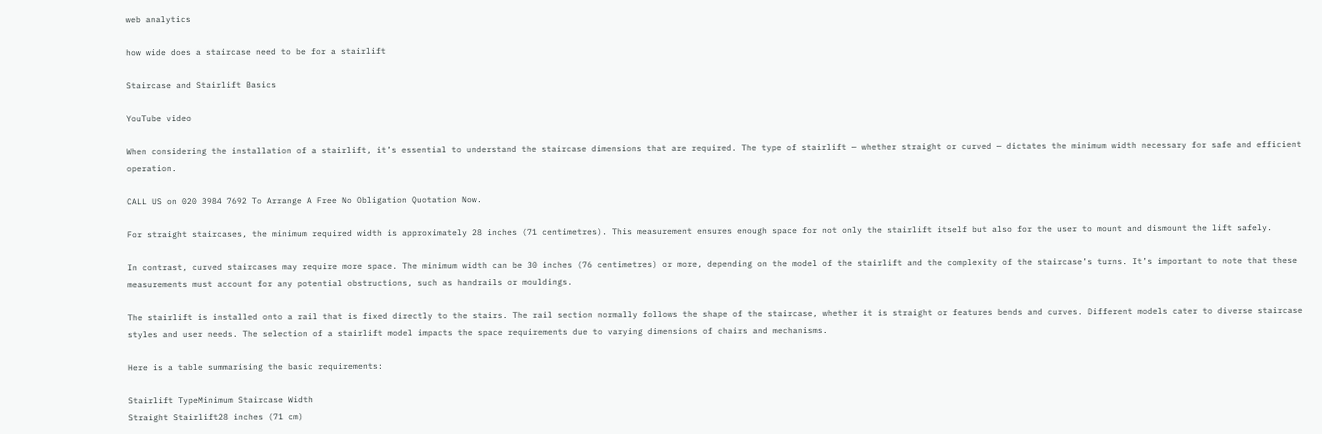web analytics

how wide does a staircase need to be for a stairlift

Staircase and Stairlift Basics

YouTube video

When considering the installation of a stairlift, it’s essential to understand the staircase dimensions that are required. The type of stairlift — whether straight or curved — dictates the minimum width necessary for safe and efficient operation.

CALL US on 020 3984 7692 To Arrange A Free No Obligation Quotation Now.

For straight staircases, the minimum required width is approximately 28 inches (71 centimetres). This measurement ensures enough space for not only the stairlift itself but also for the user to mount and dismount the lift safely.

In contrast, curved staircases may require more space. The minimum width can be 30 inches (76 centimetres) or more, depending on the model of the stairlift and the complexity of the staircase’s turns. It’s important to note that these measurements must account for any potential obstructions, such as handrails or mouldings.

The stairlift is installed onto a rail that is fixed directly to the stairs. The rail section normally follows the shape of the staircase, whether it is straight or features bends and curves. Different models cater to diverse staircase styles and user needs. The selection of a stairlift model impacts the space requirements due to varying dimensions of chairs and mechanisms.

Here is a table summarising the basic requirements:

Stairlift TypeMinimum Staircase Width
Straight Stairlift28 inches (71 cm)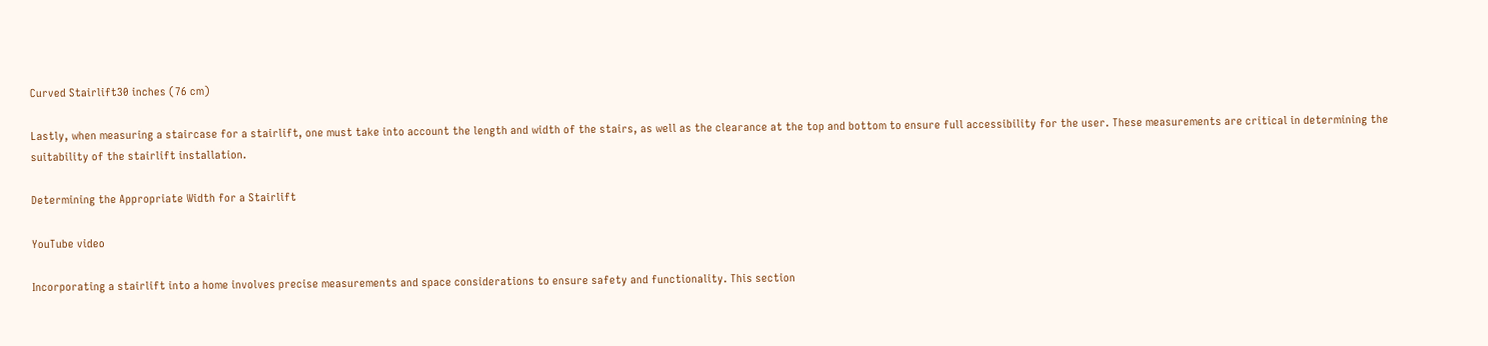Curved Stairlift30 inches (76 cm)

Lastly, when measuring a staircase for a stairlift, one must take into account the length and width of the stairs, as well as the clearance at the top and bottom to ensure full accessibility for the user. These measurements are critical in determining the suitability of the stairlift installation.

Determining the Appropriate Width for a Stairlift

YouTube video

Incorporating a stairlift into a home involves precise measurements and space considerations to ensure safety and functionality. This section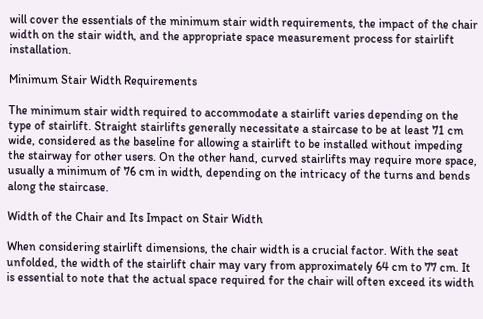will cover the essentials of the minimum stair width requirements, the impact of the chair width on the stair width, and the appropriate space measurement process for stairlift installation.

Minimum Stair Width Requirements

The minimum stair width required to accommodate a stairlift varies depending on the type of stairlift. Straight stairlifts generally necessitate a staircase to be at least 71 cm wide, considered as the baseline for allowing a stairlift to be installed without impeding the stairway for other users. On the other hand, curved stairlifts may require more space, usually a minimum of 76 cm in width, depending on the intricacy of the turns and bends along the staircase.

Width of the Chair and Its Impact on Stair Width

When considering stairlift dimensions, the chair width is a crucial factor. With the seat unfolded, the width of the stairlift chair may vary from approximately 64 cm to 77 cm. It is essential to note that the actual space required for the chair will often exceed its width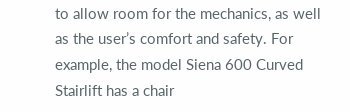to allow room for the mechanics, as well as the user’s comfort and safety. For example, the model Siena 600 Curved Stairlift has a chair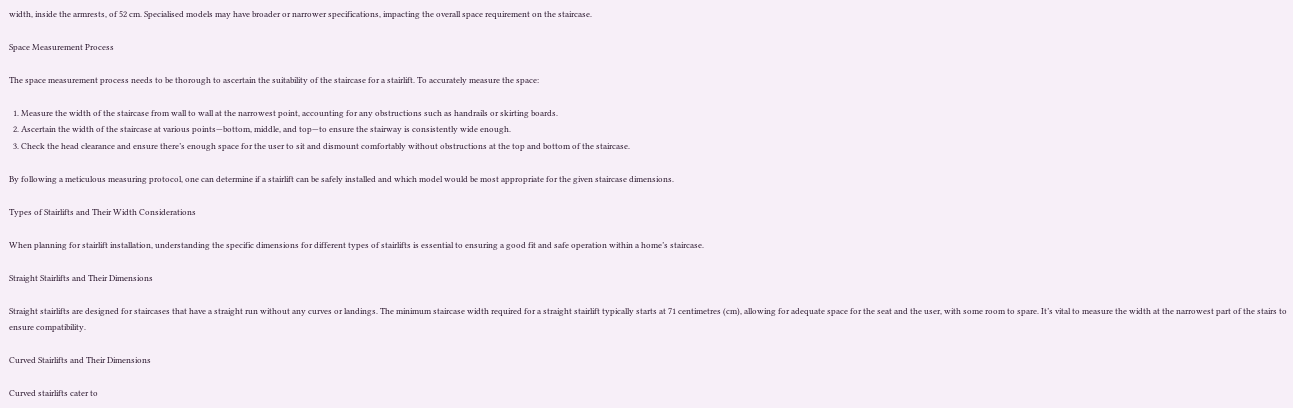width, inside the armrests, of 52 cm. Specialised models may have broader or narrower specifications, impacting the overall space requirement on the staircase.

Space Measurement Process

The space measurement process needs to be thorough to ascertain the suitability of the staircase for a stairlift. To accurately measure the space:

  1. Measure the width of the staircase from wall to wall at the narrowest point, accounting for any obstructions such as handrails or skirting boards.
  2. Ascertain the width of the staircase at various points—bottom, middle, and top—to ensure the stairway is consistently wide enough.
  3. Check the head clearance and ensure there’s enough space for the user to sit and dismount comfortably without obstructions at the top and bottom of the staircase.

By following a meticulous measuring protocol, one can determine if a stairlift can be safely installed and which model would be most appropriate for the given staircase dimensions.

Types of Stairlifts and Their Width Considerations

When planning for stairlift installation, understanding the specific dimensions for different types of stairlifts is essential to ensuring a good fit and safe operation within a home’s staircase.

Straight Stairlifts and Their Dimensions

Straight stairlifts are designed for staircases that have a straight run without any curves or landings. The minimum staircase width required for a straight stairlift typically starts at 71 centimetres (cm), allowing for adequate space for the seat and the user, with some room to spare. It’s vital to measure the width at the narrowest part of the stairs to ensure compatibility.

Curved Stairlifts and Their Dimensions

Curved stairlifts cater to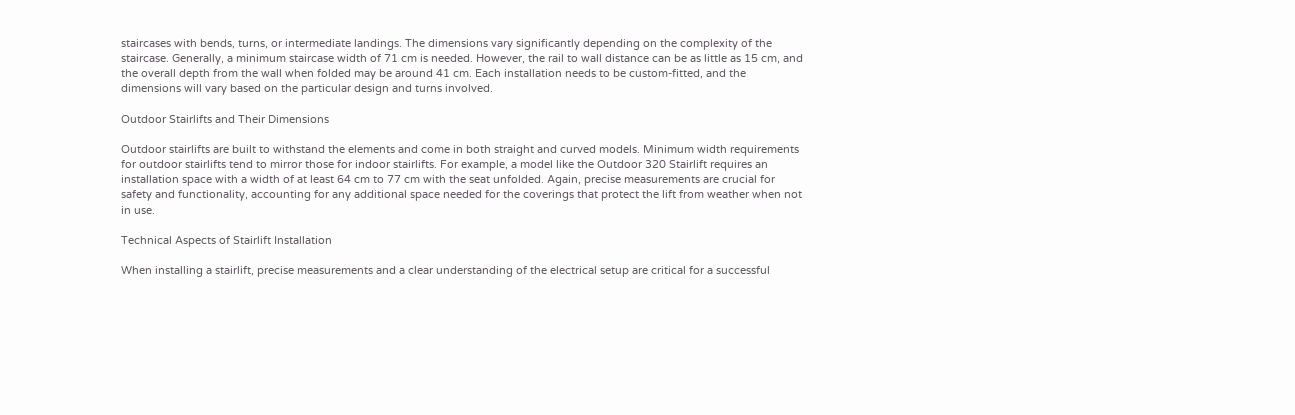staircases with bends, turns, or intermediate landings. The dimensions vary significantly depending on the complexity of the staircase. Generally, a minimum staircase width of 71 cm is needed. However, the rail to wall distance can be as little as 15 cm, and the overall depth from the wall when folded may be around 41 cm. Each installation needs to be custom-fitted, and the dimensions will vary based on the particular design and turns involved.

Outdoor Stairlifts and Their Dimensions

Outdoor stairlifts are built to withstand the elements and come in both straight and curved models. Minimum width requirements for outdoor stairlifts tend to mirror those for indoor stairlifts. For example, a model like the Outdoor 320 Stairlift requires an installation space with a width of at least 64 cm to 77 cm with the seat unfolded. Again, precise measurements are crucial for safety and functionality, accounting for any additional space needed for the coverings that protect the lift from weather when not in use.

Technical Aspects of Stairlift Installation

When installing a stairlift, precise measurements and a clear understanding of the electrical setup are critical for a successful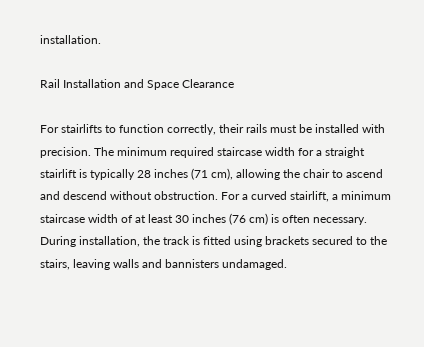installation.

Rail Installation and Space Clearance

For stairlifts to function correctly, their rails must be installed with precision. The minimum required staircase width for a straight stairlift is typically 28 inches (71 cm), allowing the chair to ascend and descend without obstruction. For a curved stairlift, a minimum staircase width of at least 30 inches (76 cm) is often necessary. During installation, the track is fitted using brackets secured to the stairs, leaving walls and bannisters undamaged.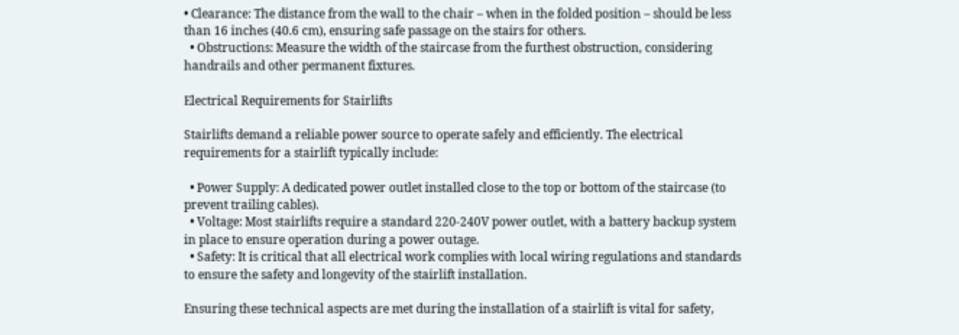• Clearance: The distance from the wall to the chair – when in the folded position – should be less than 16 inches (40.6 cm), ensuring safe passage on the stairs for others.
  • Obstructions: Measure the width of the staircase from the furthest obstruction, considering handrails and other permanent fixtures.

Electrical Requirements for Stairlifts

Stairlifts demand a reliable power source to operate safely and efficiently. The electrical requirements for a stairlift typically include:

  • Power Supply: A dedicated power outlet installed close to the top or bottom of the staircase (to prevent trailing cables).
  • Voltage: Most stairlifts require a standard 220-240V power outlet, with a battery backup system in place to ensure operation during a power outage.
  • Safety: It is critical that all electrical work complies with local wiring regulations and standards to ensure the safety and longevity of the stairlift installation.

Ensuring these technical aspects are met during the installation of a stairlift is vital for safety,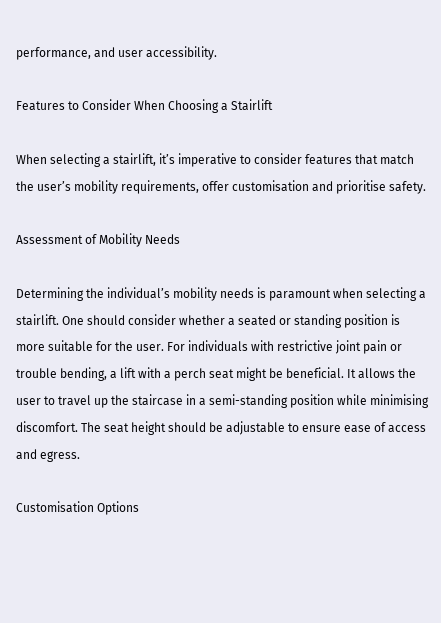performance, and user accessibility.

Features to Consider When Choosing a Stairlift

When selecting a stairlift, it’s imperative to consider features that match the user’s mobility requirements, offer customisation and prioritise safety.

Assessment of Mobility Needs

Determining the individual’s mobility needs is paramount when selecting a stairlift. One should consider whether a seated or standing position is more suitable for the user. For individuals with restrictive joint pain or trouble bending, a lift with a perch seat might be beneficial. It allows the user to travel up the staircase in a semi-standing position while minimising discomfort. The seat height should be adjustable to ensure ease of access and egress.

Customisation Options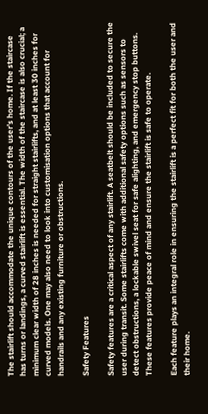The stairlift should accommodate the unique contours of the user’s home. If the staircase has turns or landings, a curved stairlift is essential. The width of the staircase is also crucial; a minimum clear width of 28 inches is needed for straight stairlifts, and at least 30 inches for curved models. One may also need to look into customisation options that account for handrails and any existing furniture or obstructions.

Safety Features

Safety features are a critical aspect of any stairlift. A seatbelt should be included to secure the user during transit. Some stairlifts come with additional safety options such as sensors to detect obstructions, a lockable swivel seat for safe alighting, and emergency stop buttons. These features provide peace of mind and ensure the stairlift is safe to operate.

Each feature plays an integral role in ensuring the stairlift is a perfect fit for both the user and their home.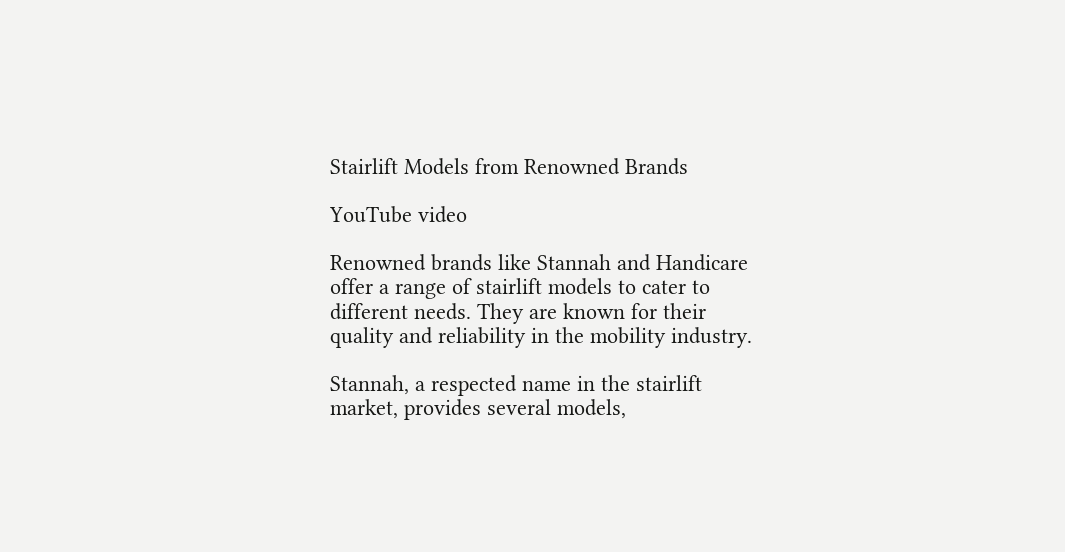Stairlift Models from Renowned Brands

YouTube video

Renowned brands like Stannah and Handicare offer a range of stairlift models to cater to different needs. They are known for their quality and reliability in the mobility industry.

Stannah, a respected name in the stairlift market, provides several models,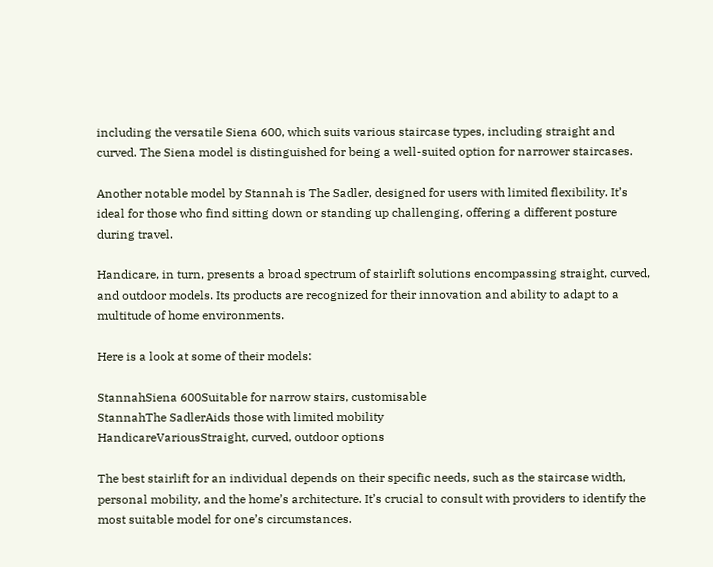including the versatile Siena 600, which suits various staircase types, including straight and curved. The Siena model is distinguished for being a well-suited option for narrower staircases.

Another notable model by Stannah is The Sadler, designed for users with limited flexibility. It’s ideal for those who find sitting down or standing up challenging, offering a different posture during travel.

Handicare, in turn, presents a broad spectrum of stairlift solutions encompassing straight, curved, and outdoor models. Its products are recognized for their innovation and ability to adapt to a multitude of home environments.

Here is a look at some of their models:

StannahSiena 600Suitable for narrow stairs, customisable
StannahThe SadlerAids those with limited mobility
HandicareVariousStraight, curved, outdoor options

The best stairlift for an individual depends on their specific needs, such as the staircase width, personal mobility, and the home’s architecture. It’s crucial to consult with providers to identify the most suitable model for one’s circumstances.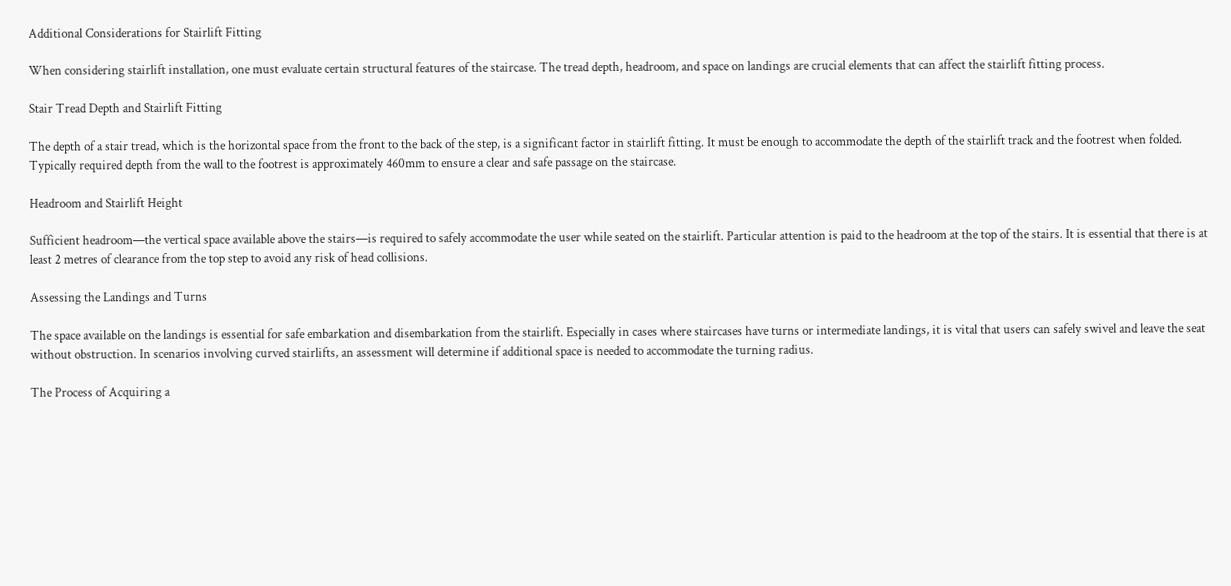Additional Considerations for Stairlift Fitting

When considering stairlift installation, one must evaluate certain structural features of the staircase. The tread depth, headroom, and space on landings are crucial elements that can affect the stairlift fitting process.

Stair Tread Depth and Stairlift Fitting

The depth of a stair tread, which is the horizontal space from the front to the back of the step, is a significant factor in stairlift fitting. It must be enough to accommodate the depth of the stairlift track and the footrest when folded. Typically required depth from the wall to the footrest is approximately 460mm to ensure a clear and safe passage on the staircase.

Headroom and Stairlift Height

Sufficient headroom—the vertical space available above the stairs—is required to safely accommodate the user while seated on the stairlift. Particular attention is paid to the headroom at the top of the stairs. It is essential that there is at least 2 metres of clearance from the top step to avoid any risk of head collisions.

Assessing the Landings and Turns

The space available on the landings is essential for safe embarkation and disembarkation from the stairlift. Especially in cases where staircases have turns or intermediate landings, it is vital that users can safely swivel and leave the seat without obstruction. In scenarios involving curved stairlifts, an assessment will determine if additional space is needed to accommodate the turning radius.

The Process of Acquiring a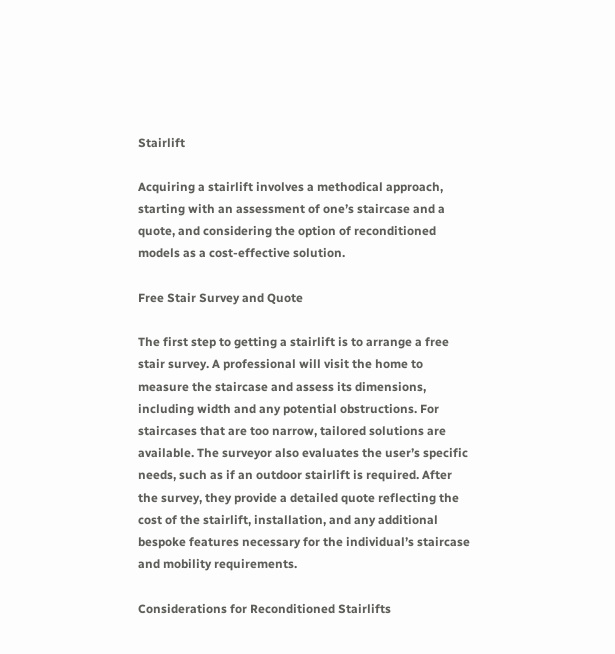Stairlift

Acquiring a stairlift involves a methodical approach, starting with an assessment of one’s staircase and a quote, and considering the option of reconditioned models as a cost-effective solution.

Free Stair Survey and Quote

The first step to getting a stairlift is to arrange a free stair survey. A professional will visit the home to measure the staircase and assess its dimensions, including width and any potential obstructions. For staircases that are too narrow, tailored solutions are available. The surveyor also evaluates the user’s specific needs, such as if an outdoor stairlift is required. After the survey, they provide a detailed quote reflecting the cost of the stairlift, installation, and any additional bespoke features necessary for the individual’s staircase and mobility requirements.

Considerations for Reconditioned Stairlifts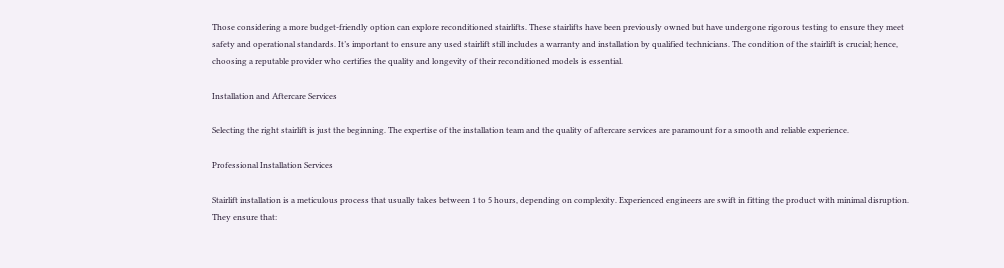Those considering a more budget-friendly option can explore reconditioned stairlifts. These stairlifts have been previously owned but have undergone rigorous testing to ensure they meet safety and operational standards. It’s important to ensure any used stairlift still includes a warranty and installation by qualified technicians. The condition of the stairlift is crucial; hence, choosing a reputable provider who certifies the quality and longevity of their reconditioned models is essential.

Installation and Aftercare Services

Selecting the right stairlift is just the beginning. The expertise of the installation team and the quality of aftercare services are paramount for a smooth and reliable experience.

Professional Installation Services

Stairlift installation is a meticulous process that usually takes between 1 to 5 hours, depending on complexity. Experienced engineers are swift in fitting the product with minimal disruption. They ensure that: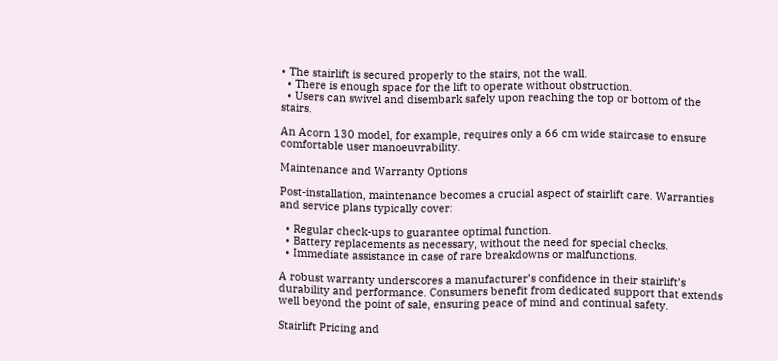• The stairlift is secured properly to the stairs, not the wall.
  • There is enough space for the lift to operate without obstruction.
  • Users can swivel and disembark safely upon reaching the top or bottom of the stairs.

An Acorn 130 model, for example, requires only a 66 cm wide staircase to ensure comfortable user manoeuvrability.

Maintenance and Warranty Options

Post-installation, maintenance becomes a crucial aspect of stairlift care. Warranties and service plans typically cover:

  • Regular check-ups to guarantee optimal function.
  • Battery replacements as necessary, without the need for special checks.
  • Immediate assistance in case of rare breakdowns or malfunctions.

A robust warranty underscores a manufacturer’s confidence in their stairlift’s durability and performance. Consumers benefit from dedicated support that extends well beyond the point of sale, ensuring peace of mind and continual safety.

Stairlift Pricing and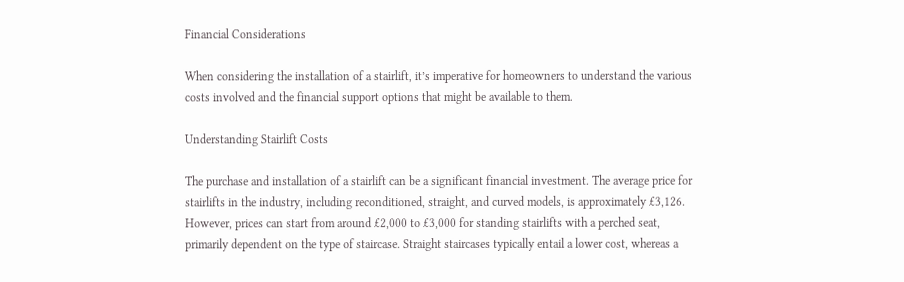Financial Considerations

When considering the installation of a stairlift, it’s imperative for homeowners to understand the various costs involved and the financial support options that might be available to them.

Understanding Stairlift Costs

The purchase and installation of a stairlift can be a significant financial investment. The average price for stairlifts in the industry, including reconditioned, straight, and curved models, is approximately £3,126. However, prices can start from around £2,000 to £3,000 for standing stairlifts with a perched seat, primarily dependent on the type of staircase. Straight staircases typically entail a lower cost, whereas a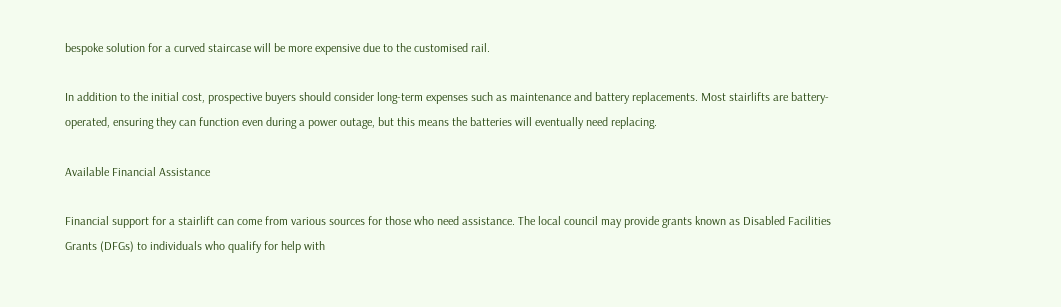bespoke solution for a curved staircase will be more expensive due to the customised rail.

In addition to the initial cost, prospective buyers should consider long-term expenses such as maintenance and battery replacements. Most stairlifts are battery-operated, ensuring they can function even during a power outage, but this means the batteries will eventually need replacing.

Available Financial Assistance

Financial support for a stairlift can come from various sources for those who need assistance. The local council may provide grants known as Disabled Facilities Grants (DFGs) to individuals who qualify for help with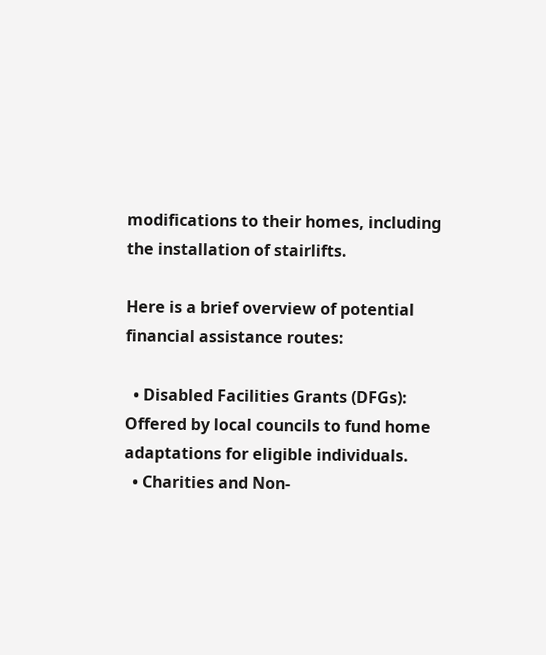modifications to their homes, including the installation of stairlifts.

Here is a brief overview of potential financial assistance routes:

  • Disabled Facilities Grants (DFGs): Offered by local councils to fund home adaptations for eligible individuals.
  • Charities and Non-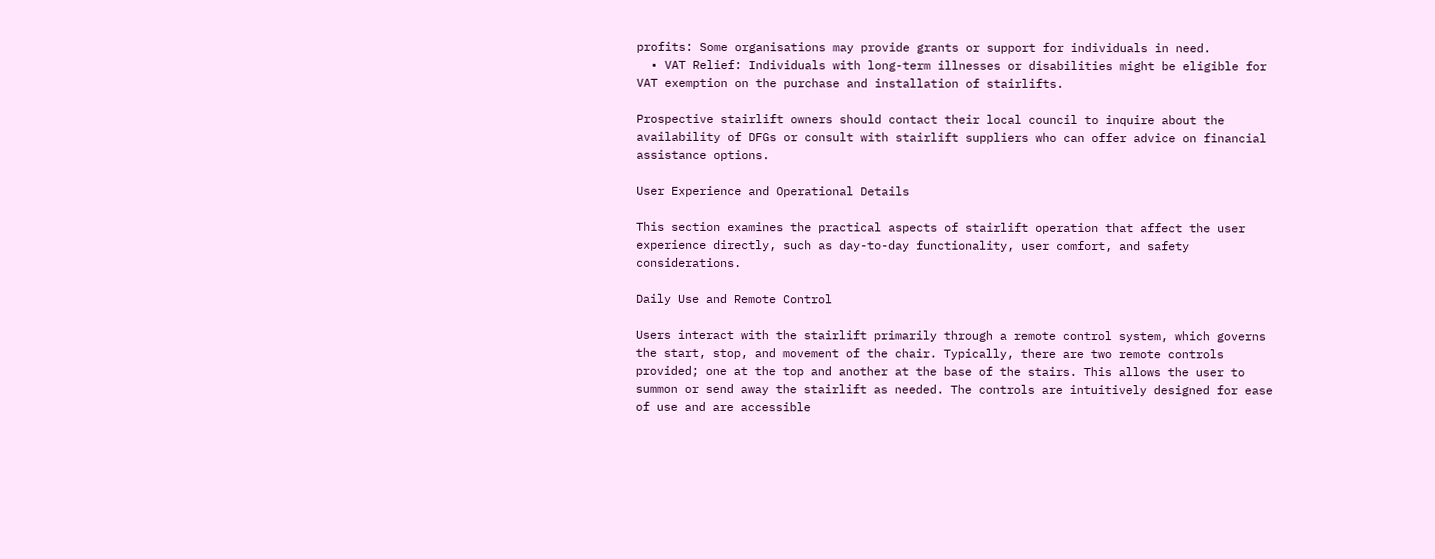profits: Some organisations may provide grants or support for individuals in need.
  • VAT Relief: Individuals with long-term illnesses or disabilities might be eligible for VAT exemption on the purchase and installation of stairlifts.

Prospective stairlift owners should contact their local council to inquire about the availability of DFGs or consult with stairlift suppliers who can offer advice on financial assistance options.

User Experience and Operational Details

This section examines the practical aspects of stairlift operation that affect the user experience directly, such as day-to-day functionality, user comfort, and safety considerations.

Daily Use and Remote Control

Users interact with the stairlift primarily through a remote control system, which governs the start, stop, and movement of the chair. Typically, there are two remote controls provided; one at the top and another at the base of the stairs. This allows the user to summon or send away the stairlift as needed. The controls are intuitively designed for ease of use and are accessible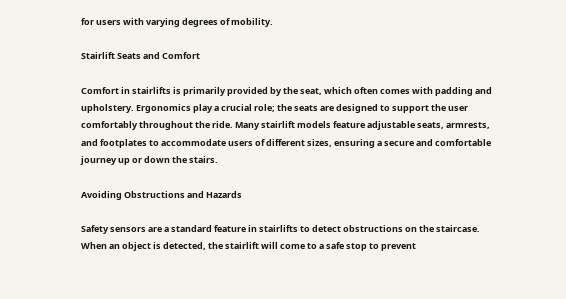for users with varying degrees of mobility.

Stairlift Seats and Comfort

Comfort in stairlifts is primarily provided by the seat, which often comes with padding and upholstery. Ergonomics play a crucial role; the seats are designed to support the user comfortably throughout the ride. Many stairlift models feature adjustable seats, armrests, and footplates to accommodate users of different sizes, ensuring a secure and comfortable journey up or down the stairs.

Avoiding Obstructions and Hazards

Safety sensors are a standard feature in stairlifts to detect obstructions on the staircase. When an object is detected, the stairlift will come to a safe stop to prevent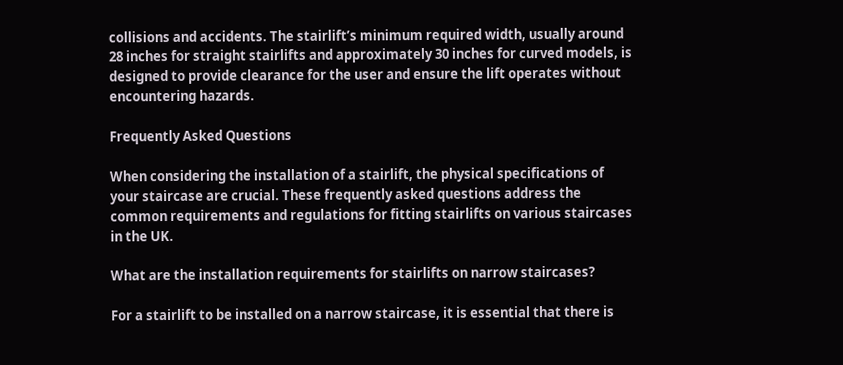collisions and accidents. The stairlift’s minimum required width, usually around 28 inches for straight stairlifts and approximately 30 inches for curved models, is designed to provide clearance for the user and ensure the lift operates without encountering hazards.

Frequently Asked Questions

When considering the installation of a stairlift, the physical specifications of your staircase are crucial. These frequently asked questions address the common requirements and regulations for fitting stairlifts on various staircases in the UK.

What are the installation requirements for stairlifts on narrow staircases?

For a stairlift to be installed on a narrow staircase, it is essential that there is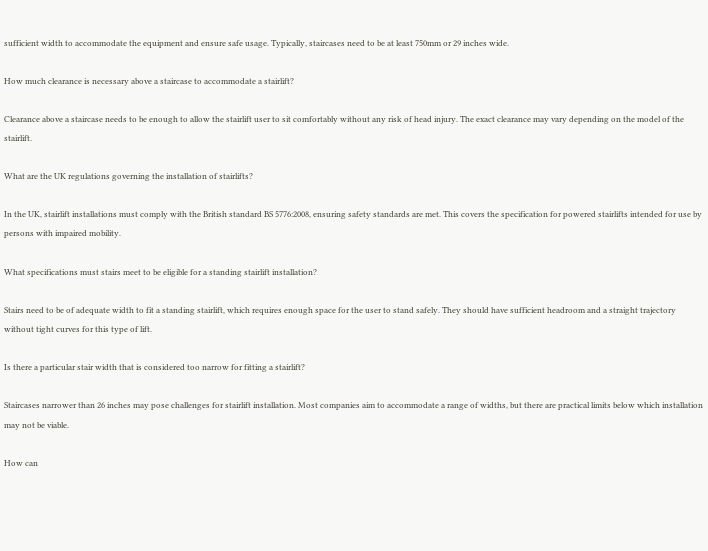sufficient width to accommodate the equipment and ensure safe usage. Typically, staircases need to be at least 750mm or 29 inches wide.

How much clearance is necessary above a staircase to accommodate a stairlift?

Clearance above a staircase needs to be enough to allow the stairlift user to sit comfortably without any risk of head injury. The exact clearance may vary depending on the model of the stairlift.

What are the UK regulations governing the installation of stairlifts?

In the UK, stairlift installations must comply with the British standard BS 5776:2008, ensuring safety standards are met. This covers the specification for powered stairlifts intended for use by persons with impaired mobility.

What specifications must stairs meet to be eligible for a standing stairlift installation?

Stairs need to be of adequate width to fit a standing stairlift, which requires enough space for the user to stand safely. They should have sufficient headroom and a straight trajectory without tight curves for this type of lift.

Is there a particular stair width that is considered too narrow for fitting a stairlift?

Staircases narrower than 26 inches may pose challenges for stairlift installation. Most companies aim to accommodate a range of widths, but there are practical limits below which installation may not be viable.

How can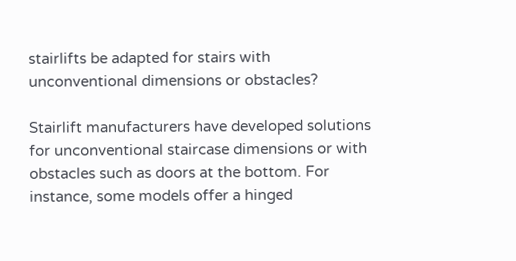stairlifts be adapted for stairs with unconventional dimensions or obstacles?

Stairlift manufacturers have developed solutions for unconventional staircase dimensions or with obstacles such as doors at the bottom. For instance, some models offer a hinged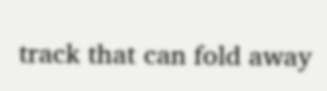track that can fold away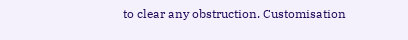to clear any obstruction. Customisation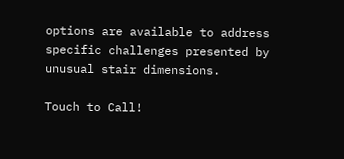options are available to address specific challenges presented by unusual stair dimensions.

Touch to Call!